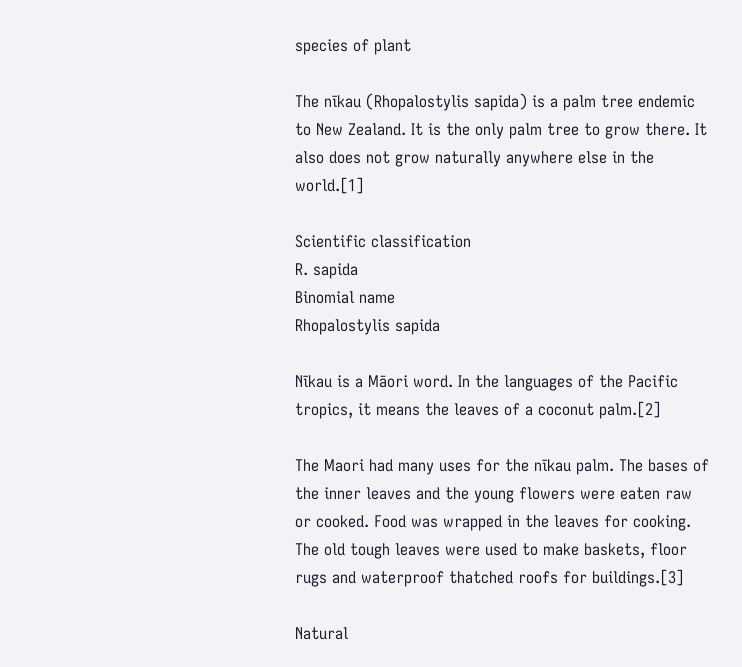species of plant

The nīkau (Rhopalostylis sapida) is a palm tree endemic to New Zealand. It is the only palm tree to grow there. It also does not grow naturally anywhere else in the world.[1]

Scientific classification
R. sapida
Binomial name
Rhopalostylis sapida

Nīkau is a Māori word. In the languages of the Pacific tropics, it means the leaves of a coconut palm.[2]

The Maori had many uses for the nīkau palm. The bases of the inner leaves and the young flowers were eaten raw or cooked. Food was wrapped in the leaves for cooking. The old tough leaves were used to make baskets, floor rugs and waterproof thatched roofs for buildings.[3]

Natural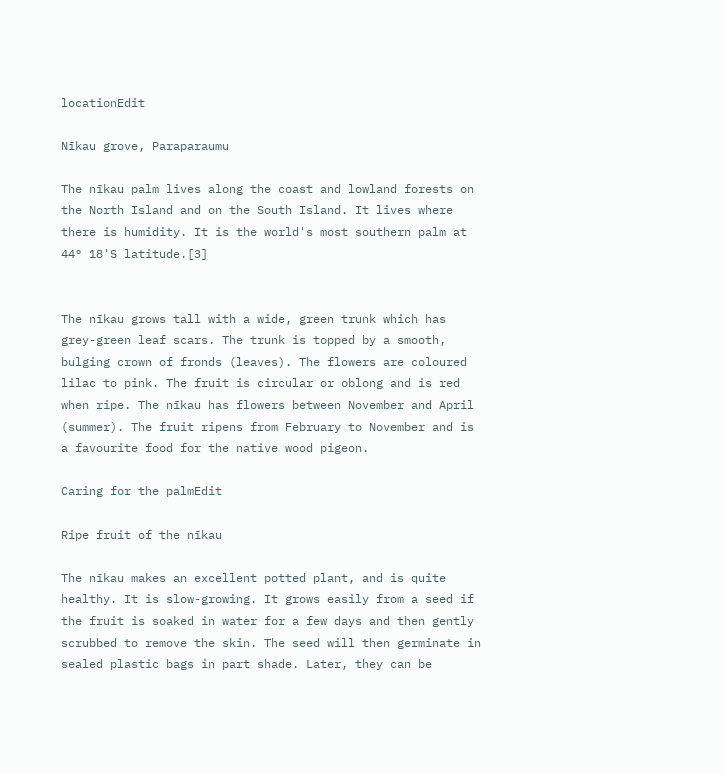locationEdit

Nīkau grove, Paraparaumu

The nīkau palm lives along the coast and lowland forests on the North Island and on the South Island. It lives where there is humidity. It is the world's most southern palm at 44° 18'S latitude.[3]


The nīkau grows tall with a wide, green trunk which has grey-green leaf scars. The trunk is topped by a smooth, bulging crown of fronds (leaves). The flowers are coloured lilac to pink. The fruit is circular or oblong and is red when ripe. The nīkau has flowers between November and April (summer). The fruit ripens from February to November and is a favourite food for the native wood pigeon.

Caring for the palmEdit

Ripe fruit of the nīkau

The nīkau makes an excellent potted plant, and is quite healthy. It is slow-growing. It grows easily from a seed if the fruit is soaked in water for a few days and then gently scrubbed to remove the skin. The seed will then germinate in sealed plastic bags in part shade. Later, they can be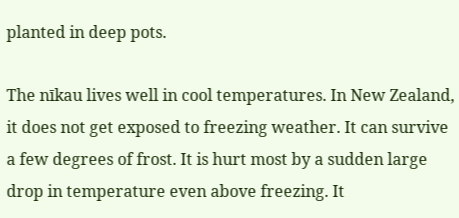planted in deep pots.

The nīkau lives well in cool temperatures. In New Zealand, it does not get exposed to freezing weather. It can survive a few degrees of frost. It is hurt most by a sudden large drop in temperature even above freezing. It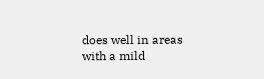does well in areas with a mild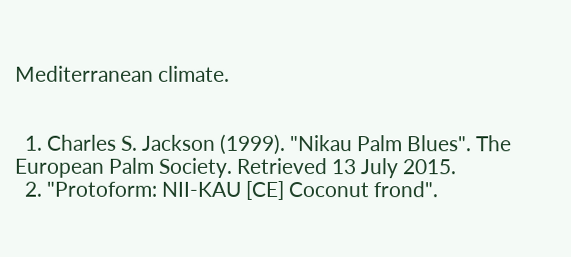Mediterranean climate.


  1. Charles S. Jackson (1999). "Nikau Palm Blues". The European Palm Society. Retrieved 13 July 2015.
  2. "Protoform: NII-KAU [CE] Coconut frond".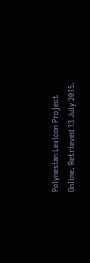Polynesian Lexicon Project Online. Retrieved 13 July 2015.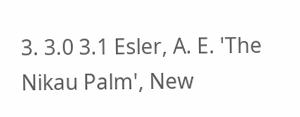3. 3.0 3.1 Esler, A. E. 'The Nikau Palm', New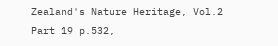Zealand's Nature Heritage, Vol.2 Part 19 p.532,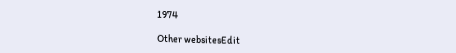1974

Other websitesEdit